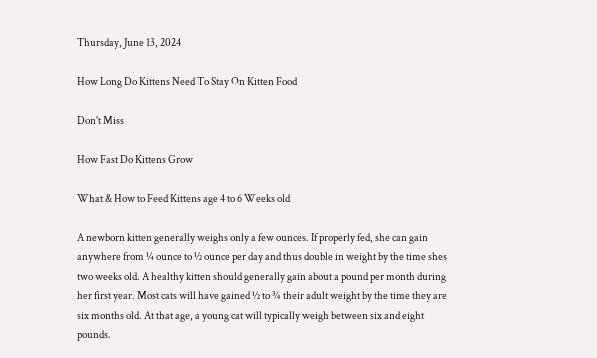Thursday, June 13, 2024

How Long Do Kittens Need To Stay On Kitten Food

Don't Miss

How Fast Do Kittens Grow

What & How to Feed Kittens age 4 to 6 Weeks old

A newborn kitten generally weighs only a few ounces. If properly fed, she can gain anywhere from ¼ ounce to ½ ounce per day and thus double in weight by the time shes two weeks old. A healthy kitten should generally gain about a pound per month during her first year. Most cats will have gained ½ to ¾ their adult weight by the time they are six months old. At that age, a young cat will typically weigh between six and eight pounds.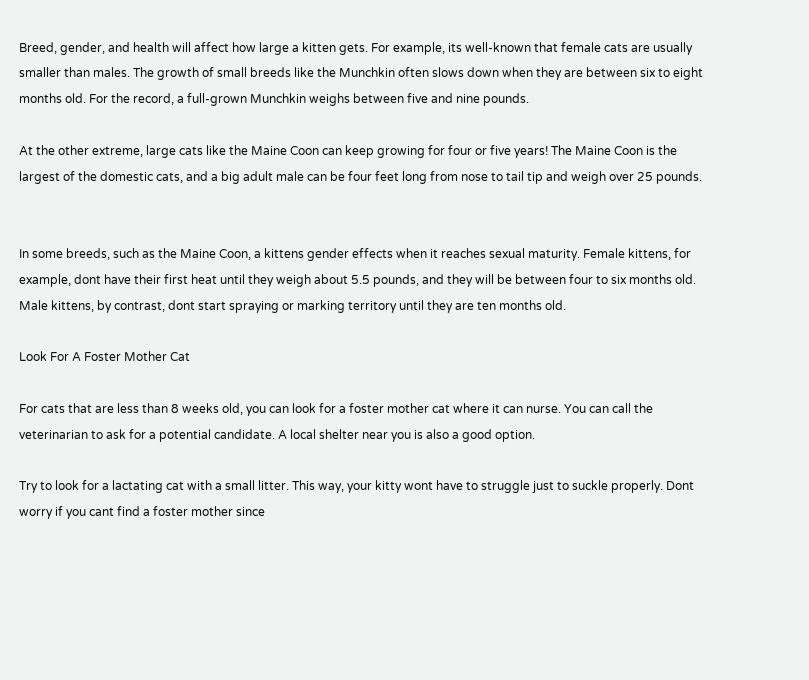Breed, gender, and health will affect how large a kitten gets. For example, its well-known that female cats are usually smaller than males. The growth of small breeds like the Munchkin often slows down when they are between six to eight months old. For the record, a full-grown Munchkin weighs between five and nine pounds.

At the other extreme, large cats like the Maine Coon can keep growing for four or five years! The Maine Coon is the largest of the domestic cats, and a big adult male can be four feet long from nose to tail tip and weigh over 25 pounds.


In some breeds, such as the Maine Coon, a kittens gender effects when it reaches sexual maturity. Female kittens, for example, dont have their first heat until they weigh about 5.5 pounds, and they will be between four to six months old. Male kittens, by contrast, dont start spraying or marking territory until they are ten months old.

Look For A Foster Mother Cat

For cats that are less than 8 weeks old, you can look for a foster mother cat where it can nurse. You can call the veterinarian to ask for a potential candidate. A local shelter near you is also a good option.

Try to look for a lactating cat with a small litter. This way, your kitty wont have to struggle just to suckle properly. Dont worry if you cant find a foster mother since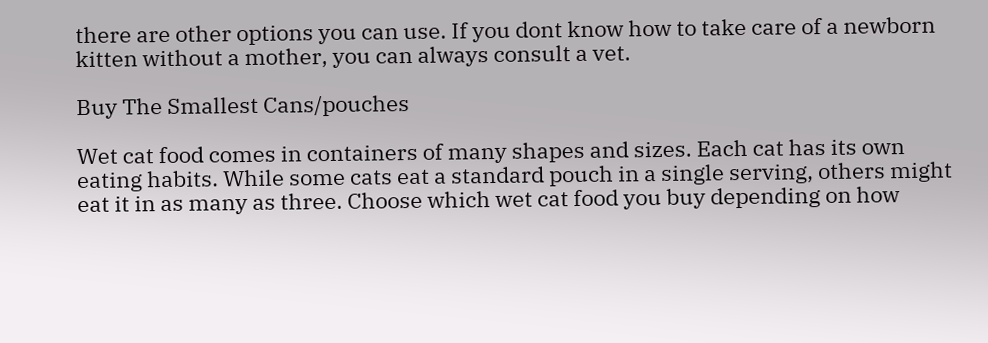there are other options you can use. If you dont know how to take care of a newborn kitten without a mother, you can always consult a vet.

Buy The Smallest Cans/pouches

Wet cat food comes in containers of many shapes and sizes. Each cat has its own eating habits. While some cats eat a standard pouch in a single serving, others might eat it in as many as three. Choose which wet cat food you buy depending on how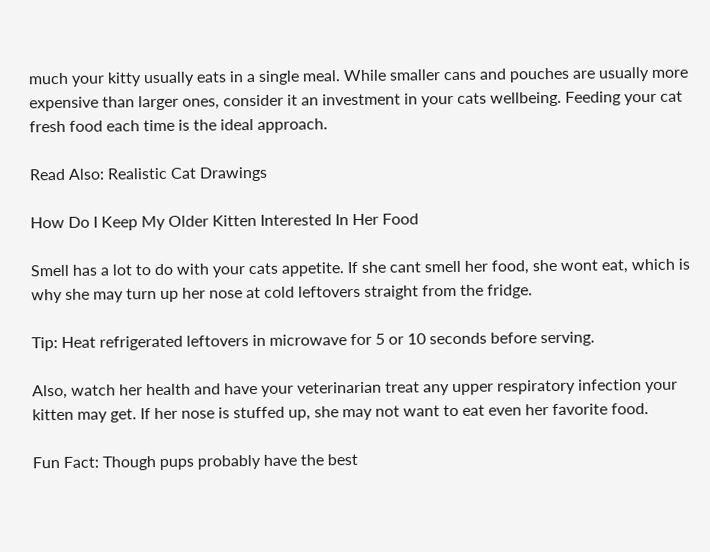much your kitty usually eats in a single meal. While smaller cans and pouches are usually more expensive than larger ones, consider it an investment in your cats wellbeing. Feeding your cat fresh food each time is the ideal approach.

Read Also: Realistic Cat Drawings

How Do I Keep My Older Kitten Interested In Her Food

Smell has a lot to do with your cats appetite. If she cant smell her food, she wont eat, which is why she may turn up her nose at cold leftovers straight from the fridge.

Tip: Heat refrigerated leftovers in microwave for 5 or 10 seconds before serving.

Also, watch her health and have your veterinarian treat any upper respiratory infection your kitten may get. If her nose is stuffed up, she may not want to eat even her favorite food.

Fun Fact: Though pups probably have the best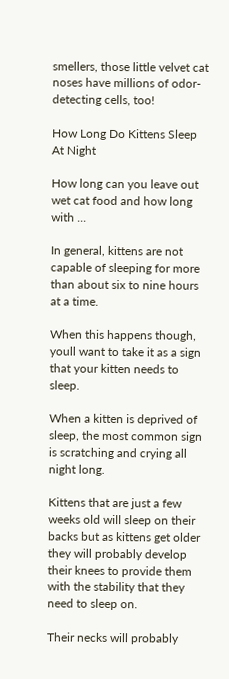smellers, those little velvet cat noses have millions of odor-detecting cells, too!

How Long Do Kittens Sleep At Night

How long can you leave out wet cat food and how long with ...

In general, kittens are not capable of sleeping for more than about six to nine hours at a time.

When this happens though, youll want to take it as a sign that your kitten needs to sleep.

When a kitten is deprived of sleep, the most common sign is scratching and crying all night long.

Kittens that are just a few weeks old will sleep on their backs but as kittens get older they will probably develop their knees to provide them with the stability that they need to sleep on.

Their necks will probably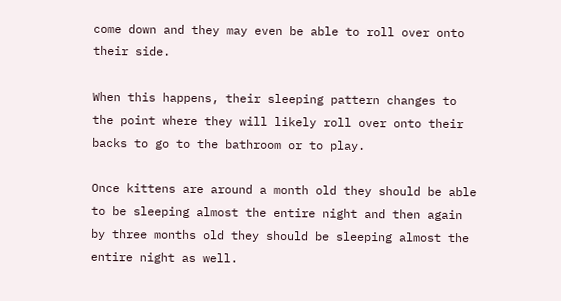come down and they may even be able to roll over onto their side.

When this happens, their sleeping pattern changes to the point where they will likely roll over onto their backs to go to the bathroom or to play.

Once kittens are around a month old they should be able to be sleeping almost the entire night and then again by three months old they should be sleeping almost the entire night as well.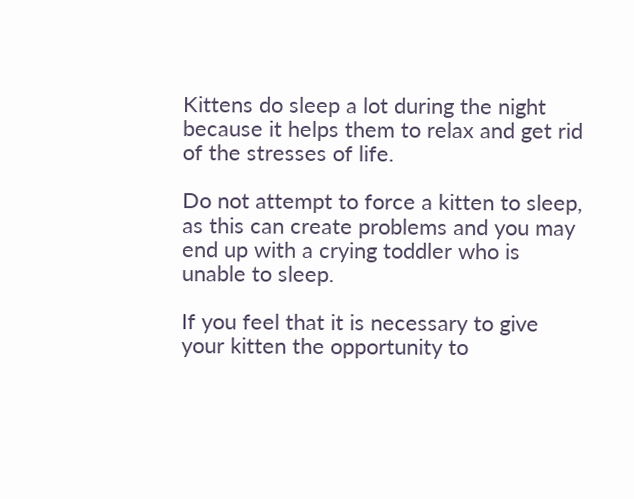Kittens do sleep a lot during the night because it helps them to relax and get rid of the stresses of life.

Do not attempt to force a kitten to sleep, as this can create problems and you may end up with a crying toddler who is unable to sleep.

If you feel that it is necessary to give your kitten the opportunity to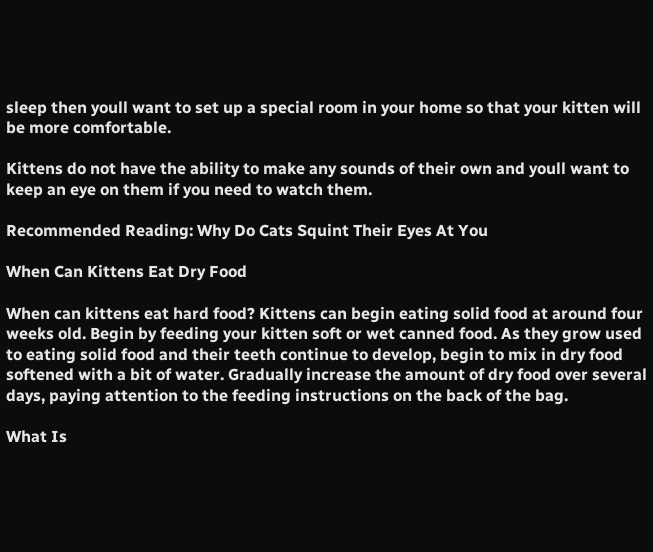sleep then youll want to set up a special room in your home so that your kitten will be more comfortable.

Kittens do not have the ability to make any sounds of their own and youll want to keep an eye on them if you need to watch them.

Recommended Reading: Why Do Cats Squint Their Eyes At You

When Can Kittens Eat Dry Food

When can kittens eat hard food? Kittens can begin eating solid food at around four weeks old. Begin by feeding your kitten soft or wet canned food. As they grow used to eating solid food and their teeth continue to develop, begin to mix in dry food softened with a bit of water. Gradually increase the amount of dry food over several days, paying attention to the feeding instructions on the back of the bag.

What Is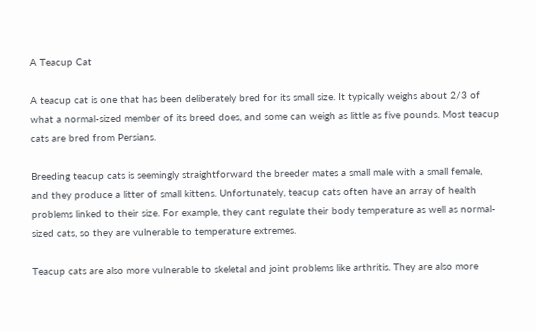A Teacup Cat

A teacup cat is one that has been deliberately bred for its small size. It typically weighs about 2/3 of what a normal-sized member of its breed does, and some can weigh as little as five pounds. Most teacup cats are bred from Persians.

Breeding teacup cats is seemingly straightforward the breeder mates a small male with a small female, and they produce a litter of small kittens. Unfortunately, teacup cats often have an array of health problems linked to their size. For example, they cant regulate their body temperature as well as normal-sized cats, so they are vulnerable to temperature extremes.

Teacup cats are also more vulnerable to skeletal and joint problems like arthritis. They are also more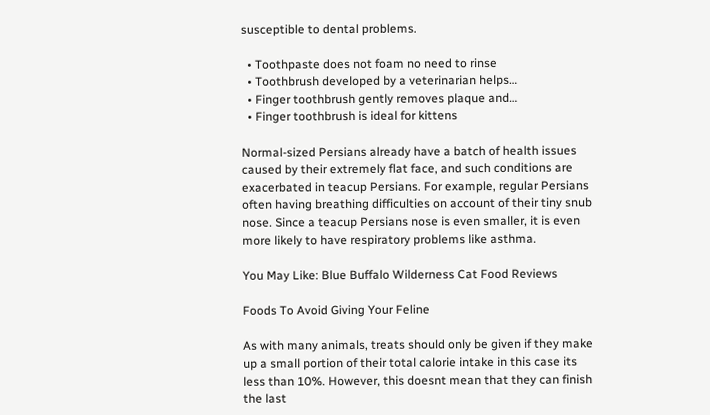susceptible to dental problems.

  • Toothpaste does not foam no need to rinse
  • Toothbrush developed by a veterinarian helps…
  • Finger toothbrush gently removes plaque and…
  • Finger toothbrush is ideal for kittens

Normal-sized Persians already have a batch of health issues caused by their extremely flat face, and such conditions are exacerbated in teacup Persians. For example, regular Persians often having breathing difficulties on account of their tiny snub nose. Since a teacup Persians nose is even smaller, it is even more likely to have respiratory problems like asthma.

You May Like: Blue Buffalo Wilderness Cat Food Reviews

Foods To Avoid Giving Your Feline

As with many animals, treats should only be given if they make up a small portion of their total calorie intake in this case its less than 10%. However, this doesnt mean that they can finish the last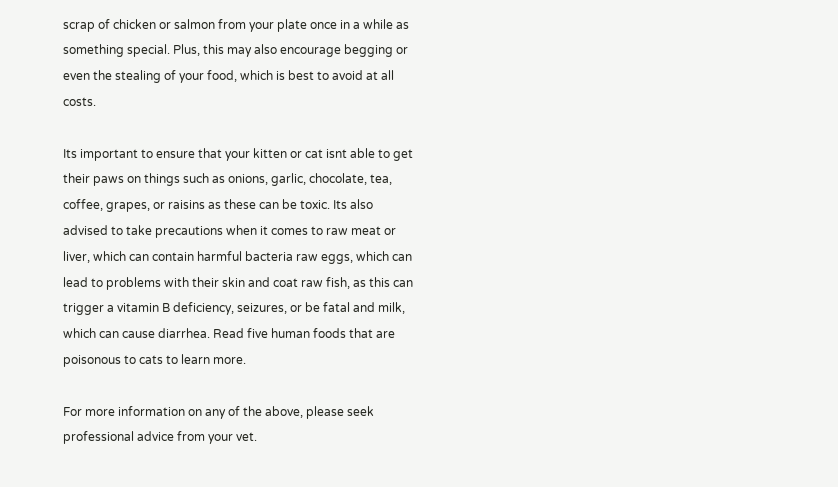scrap of chicken or salmon from your plate once in a while as something special. Plus, this may also encourage begging or even the stealing of your food, which is best to avoid at all costs.

Its important to ensure that your kitten or cat isnt able to get their paws on things such as onions, garlic, chocolate, tea, coffee, grapes, or raisins as these can be toxic. Its also advised to take precautions when it comes to raw meat or liver, which can contain harmful bacteria raw eggs, which can lead to problems with their skin and coat raw fish, as this can trigger a vitamin B deficiency, seizures, or be fatal and milk, which can cause diarrhea. Read five human foods that are poisonous to cats to learn more.

For more information on any of the above, please seek professional advice from your vet.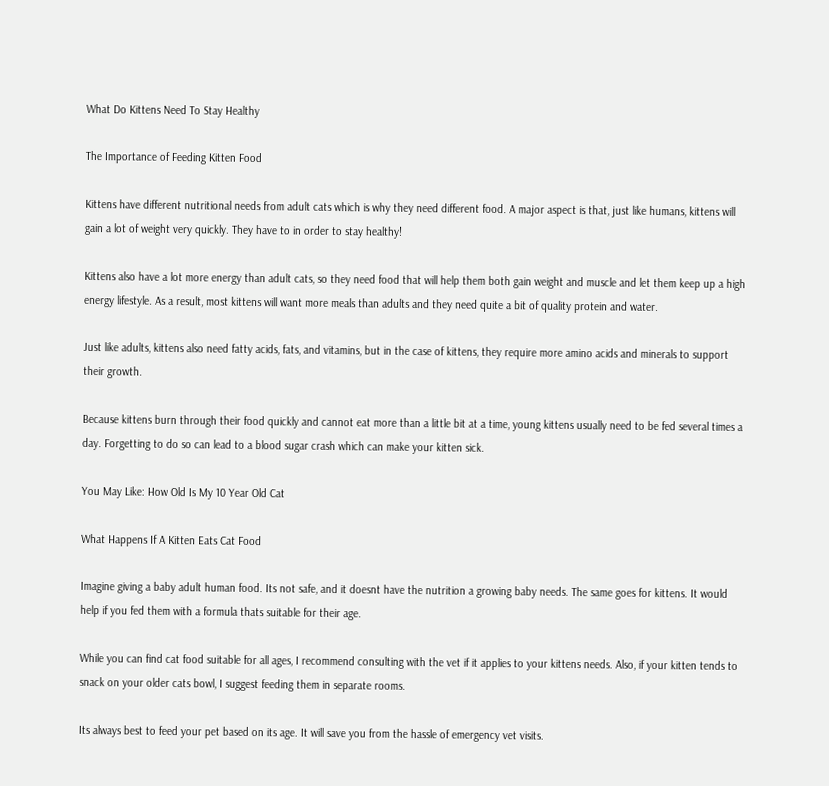What Do Kittens Need To Stay Healthy

The Importance of Feeding Kitten Food

Kittens have different nutritional needs from adult cats which is why they need different food. A major aspect is that, just like humans, kittens will gain a lot of weight very quickly. They have to in order to stay healthy!

Kittens also have a lot more energy than adult cats, so they need food that will help them both gain weight and muscle and let them keep up a high energy lifestyle. As a result, most kittens will want more meals than adults and they need quite a bit of quality protein and water.

Just like adults, kittens also need fatty acids, fats, and vitamins, but in the case of kittens, they require more amino acids and minerals to support their growth.

Because kittens burn through their food quickly and cannot eat more than a little bit at a time, young kittens usually need to be fed several times a day. Forgetting to do so can lead to a blood sugar crash which can make your kitten sick.

You May Like: How Old Is My 10 Year Old Cat

What Happens If A Kitten Eats Cat Food

Imagine giving a baby adult human food. Its not safe, and it doesnt have the nutrition a growing baby needs. The same goes for kittens. It would help if you fed them with a formula thats suitable for their age.

While you can find cat food suitable for all ages, I recommend consulting with the vet if it applies to your kittens needs. Also, if your kitten tends to snack on your older cats bowl, I suggest feeding them in separate rooms.

Its always best to feed your pet based on its age. It will save you from the hassle of emergency vet visits.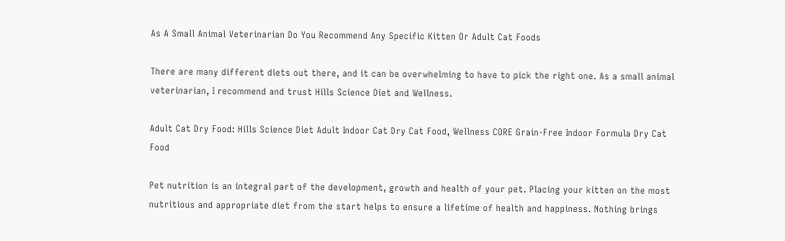As A Small Animal Veterinarian Do You Recommend Any Specific Kitten Or Adult Cat Foods

There are many different diets out there, and it can be overwhelming to have to pick the right one. As a small animal veterinarian, I recommend and trust Hills Science Diet and Wellness.

Adult Cat Dry Food: Hills Science Diet Adult Indoor Cat Dry Cat Food, Wellness CORE Grain-Free Indoor Formula Dry Cat Food

Pet nutrition is an integral part of the development, growth and health of your pet. Placing your kitten on the most nutritious and appropriate diet from the start helps to ensure a lifetime of health and happiness. Nothing brings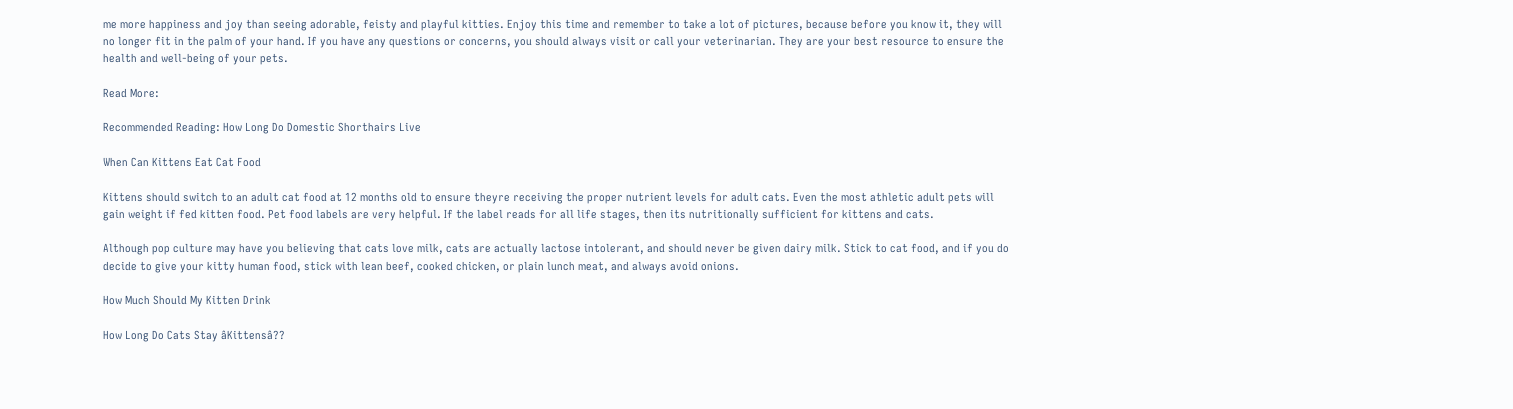me more happiness and joy than seeing adorable, feisty and playful kitties. Enjoy this time and remember to take a lot of pictures, because before you know it, they will no longer fit in the palm of your hand. If you have any questions or concerns, you should always visit or call your veterinarian. They are your best resource to ensure the health and well-being of your pets.

Read More:

Recommended Reading: How Long Do Domestic Shorthairs Live

When Can Kittens Eat Cat Food

Kittens should switch to an adult cat food at 12 months old to ensure theyre receiving the proper nutrient levels for adult cats. Even the most athletic adult pets will gain weight if fed kitten food. Pet food labels are very helpful. If the label reads for all life stages, then its nutritionally sufficient for kittens and cats.

Although pop culture may have you believing that cats love milk, cats are actually lactose intolerant, and should never be given dairy milk. Stick to cat food, and if you do decide to give your kitty human food, stick with lean beef, cooked chicken, or plain lunch meat, and always avoid onions.

How Much Should My Kitten Drink

How Long Do Cats Stay âKittensâ??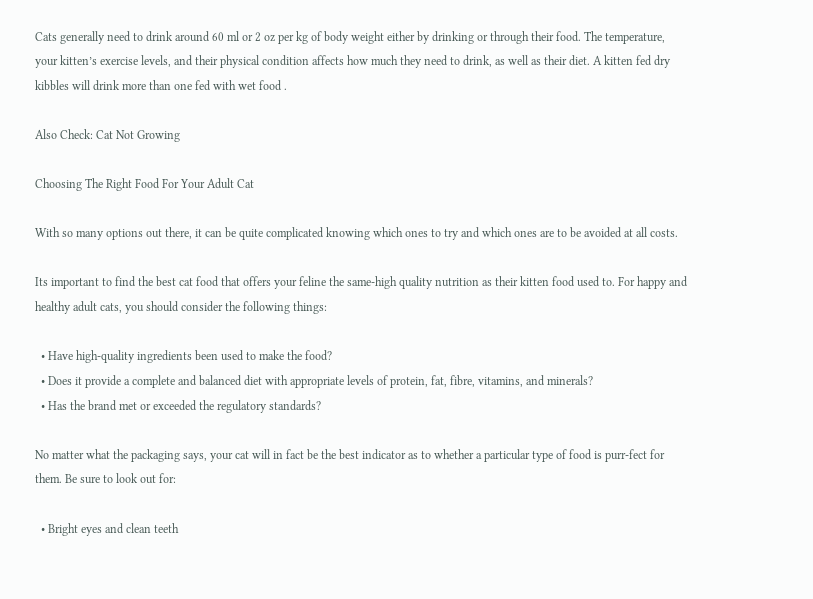Cats generally need to drink around 60 ml or 2 oz per kg of body weight either by drinking or through their food. The temperature, your kitten’s exercise levels, and their physical condition affects how much they need to drink, as well as their diet. A kitten fed dry kibbles will drink more than one fed with wet food .

Also Check: Cat Not Growing

Choosing The Right Food For Your Adult Cat

With so many options out there, it can be quite complicated knowing which ones to try and which ones are to be avoided at all costs.

Its important to find the best cat food that offers your feline the same-high quality nutrition as their kitten food used to. For happy and healthy adult cats, you should consider the following things:

  • Have high-quality ingredients been used to make the food?
  • Does it provide a complete and balanced diet with appropriate levels of protein, fat, fibre, vitamins, and minerals?
  • Has the brand met or exceeded the regulatory standards?

No matter what the packaging says, your cat will in fact be the best indicator as to whether a particular type of food is purr-fect for them. Be sure to look out for:

  • Bright eyes and clean teeth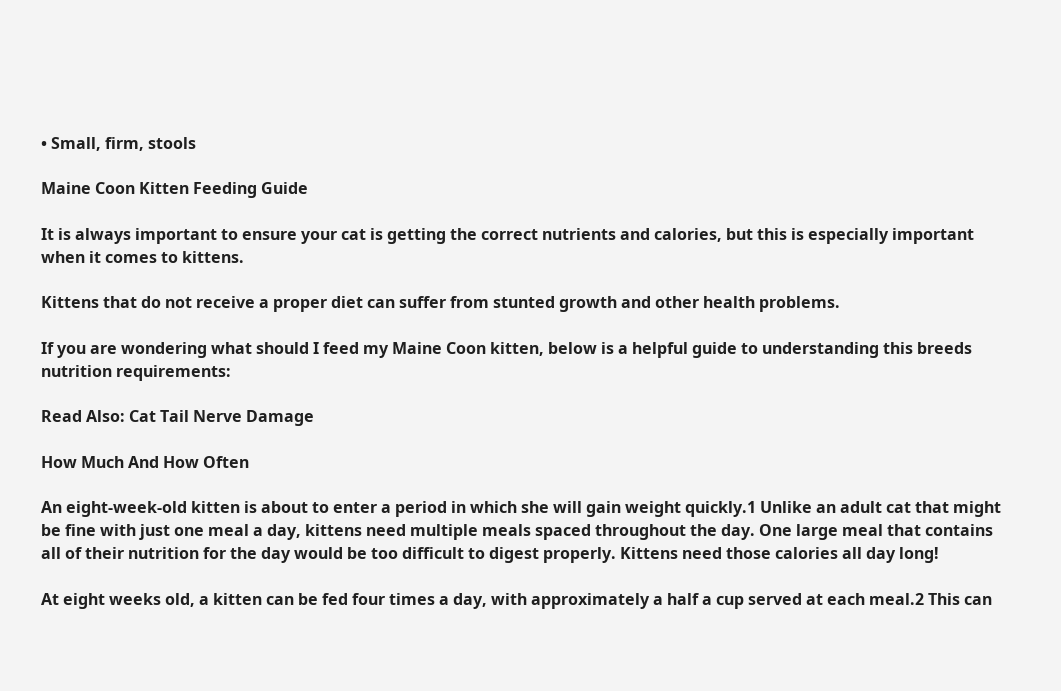• Small, firm, stools

Maine Coon Kitten Feeding Guide

It is always important to ensure your cat is getting the correct nutrients and calories, but this is especially important when it comes to kittens.

Kittens that do not receive a proper diet can suffer from stunted growth and other health problems.

If you are wondering what should I feed my Maine Coon kitten, below is a helpful guide to understanding this breeds nutrition requirements:

Read Also: Cat Tail Nerve Damage

How Much And How Often

An eight-week-old kitten is about to enter a period in which she will gain weight quickly.1 Unlike an adult cat that might be fine with just one meal a day, kittens need multiple meals spaced throughout the day. One large meal that contains all of their nutrition for the day would be too difficult to digest properly. Kittens need those calories all day long!

At eight weeks old, a kitten can be fed four times a day, with approximately a half a cup served at each meal.2 This can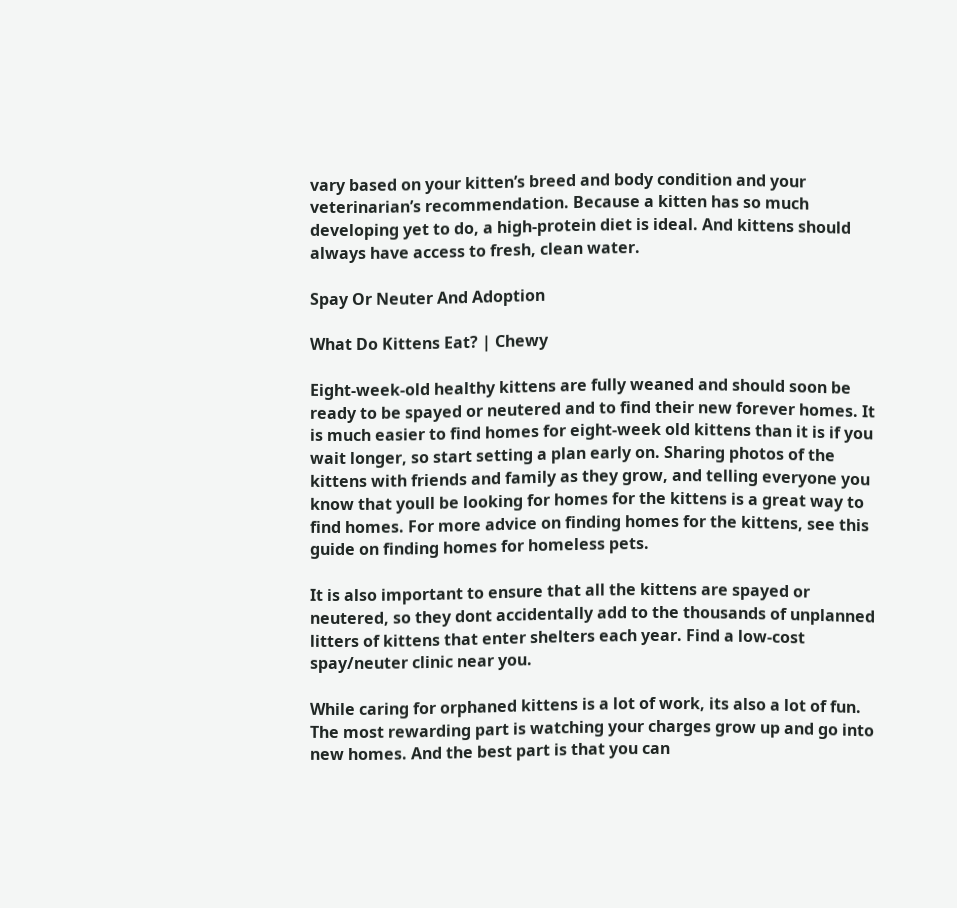vary based on your kitten’s breed and body condition and your veterinarian’s recommendation. Because a kitten has so much developing yet to do, a high-protein diet is ideal. And kittens should always have access to fresh, clean water.

Spay Or Neuter And Adoption

What Do Kittens Eat? | Chewy

Eight-week-old healthy kittens are fully weaned and should soon be ready to be spayed or neutered and to find their new forever homes. It is much easier to find homes for eight-week old kittens than it is if you wait longer, so start setting a plan early on. Sharing photos of the kittens with friends and family as they grow, and telling everyone you know that youll be looking for homes for the kittens is a great way to find homes. For more advice on finding homes for the kittens, see this guide on finding homes for homeless pets.

It is also important to ensure that all the kittens are spayed or neutered, so they dont accidentally add to the thousands of unplanned litters of kittens that enter shelters each year. Find a low-cost spay/neuter clinic near you.

While caring for orphaned kittens is a lot of work, its also a lot of fun. The most rewarding part is watching your charges grow up and go into new homes. And the best part is that you can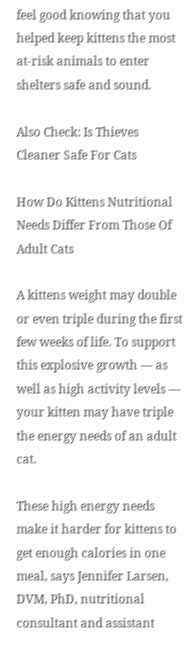feel good knowing that you helped keep kittens the most at-risk animals to enter shelters safe and sound.

Also Check: Is Thieves Cleaner Safe For Cats

How Do Kittens Nutritional Needs Differ From Those Of Adult Cats

A kittens weight may double or even triple during the first few weeks of life. To support this explosive growth — as well as high activity levels — your kitten may have triple the energy needs of an adult cat.

These high energy needs make it harder for kittens to get enough calories in one meal, says Jennifer Larsen, DVM, PhD, nutritional consultant and assistant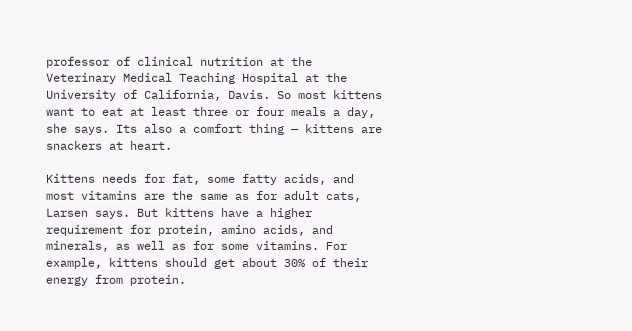professor of clinical nutrition at the Veterinary Medical Teaching Hospital at the University of California, Davis. So most kittens want to eat at least three or four meals a day, she says. Its also a comfort thing — kittens are snackers at heart.

Kittens needs for fat, some fatty acids, and most vitamins are the same as for adult cats, Larsen says. But kittens have a higher requirement for protein, amino acids, and minerals, as well as for some vitamins. For example, kittens should get about 30% of their energy from protein.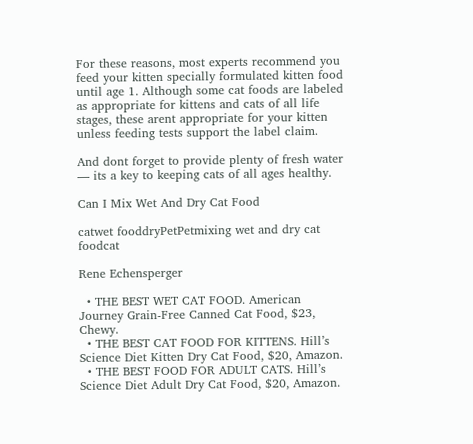For these reasons, most experts recommend you feed your kitten specially formulated kitten food until age 1. Although some cat foods are labeled as appropriate for kittens and cats of all life stages, these arent appropriate for your kitten unless feeding tests support the label claim.

And dont forget to provide plenty of fresh water — its a key to keeping cats of all ages healthy.

Can I Mix Wet And Dry Cat Food

catwet fooddryPetPetmixing wet and dry cat foodcat

Rene Echensperger

  • THE BEST WET CAT FOOD. American Journey Grain-Free Canned Cat Food, $23, Chewy.
  • THE BEST CAT FOOD FOR KITTENS. Hill’s Science Diet Kitten Dry Cat Food, $20, Amazon.
  • THE BEST FOOD FOR ADULT CATS. Hill’s Science Diet Adult Dry Cat Food, $20, Amazon.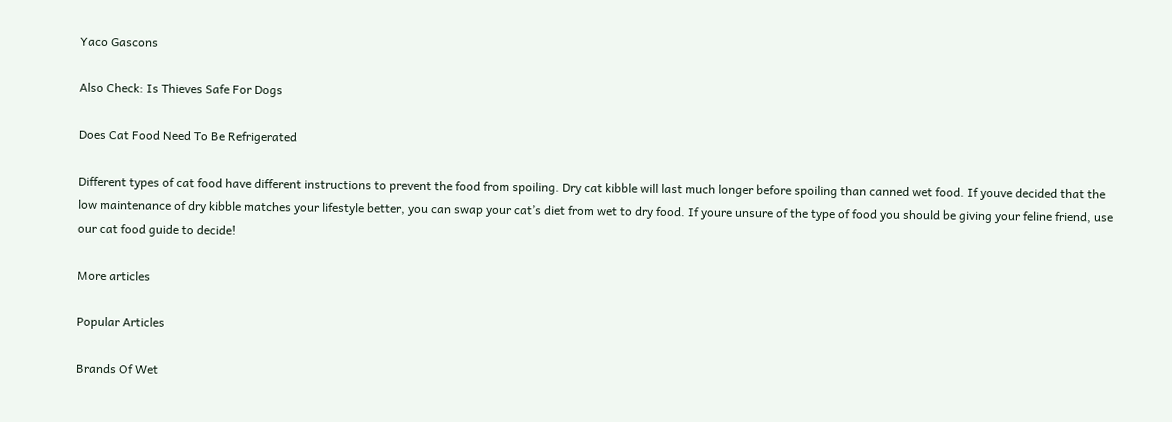Yaco Gascons

Also Check: Is Thieves Safe For Dogs

Does Cat Food Need To Be Refrigerated

Different types of cat food have different instructions to prevent the food from spoiling. Dry cat kibble will last much longer before spoiling than canned wet food. If youve decided that the low maintenance of dry kibble matches your lifestyle better, you can swap your cat’s diet from wet to dry food. If youre unsure of the type of food you should be giving your feline friend, use our cat food guide to decide!

More articles

Popular Articles

Brands Of Wet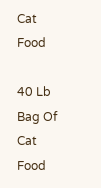Cat Food

40 Lb Bag Of Cat Food